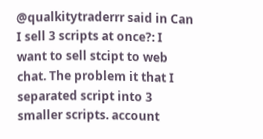@qualkitytraderrr said in Can I sell 3 scripts at once?: I want to sell stcipt to web chat. The problem it that I separated script into 3 smaller scripts. account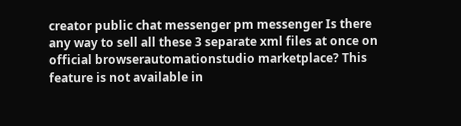creator public chat messenger pm messenger Is there any way to sell all these 3 separate xml files at once on official browserautomationstudio marketplace? This feature is not available in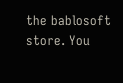the bablosoft store. You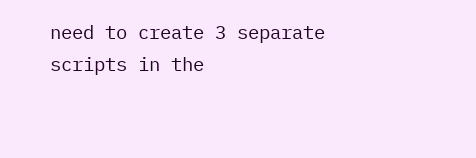need to create 3 separate scripts in the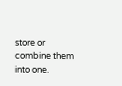store or combine them into one.